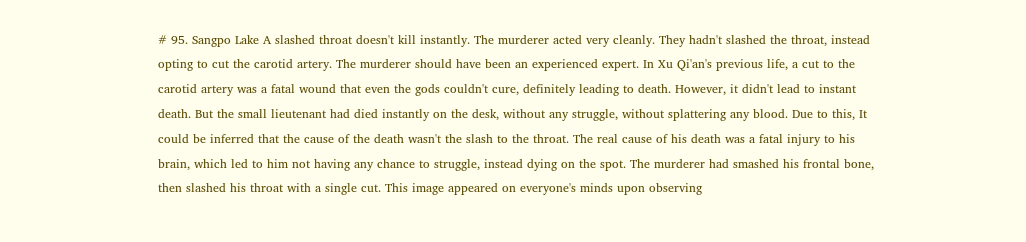# 95. Sangpo Lake A slashed throat doesn't kill instantly. The murderer acted very cleanly. They hadn't slashed the throat, instead opting to cut the carotid artery. The murderer should have been an experienced expert. In Xu Qi'an's previous life, a cut to the carotid artery was a fatal wound that even the gods couldn't cure, definitely leading to death. However, it didn't lead to instant death. But the small lieutenant had died instantly on the desk, without any struggle, without splattering any blood. Due to this, It could be inferred that the cause of the death wasn't the slash to the throat. The real cause of his death was a fatal injury to his brain, which led to him not having any chance to struggle, instead dying on the spot. The murderer had smashed his frontal bone, then slashed his throat with a single cut. This image appeared on everyone's minds upon observing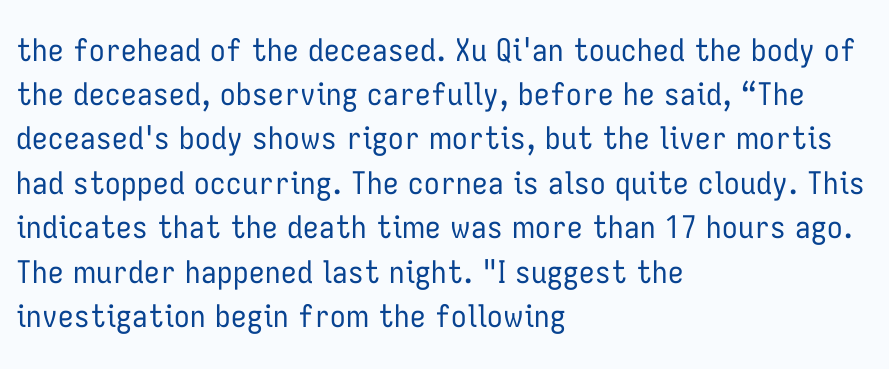the forehead of the deceased. Xu Qi'an touched the body of the deceased, observing carefully, before he said, “The deceased's body shows rigor mortis, but the liver mortis had stopped occurring. The cornea is also quite cloudy. This indicates that the death time was more than 17 hours ago. The murder happened last night. "I suggest the investigation begin from the following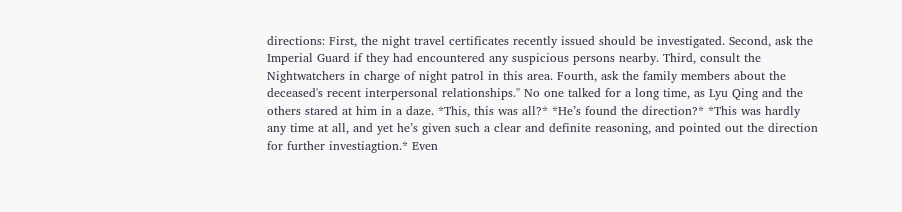directions: First, the night travel certificates recently issued should be investigated. Second, ask the Imperial Guard if they had encountered any suspicious persons nearby. Third, consult the Nightwatchers in charge of night patrol in this area. Fourth, ask the family members about the deceased's recent interpersonal relationships." No one talked for a long time, as Lyu Qing and the others stared at him in a daze. *This, this was all?* *He’s found the direction?* *This was hardly any time at all, and yet he’s given such a clear and definite reasoning, and pointed out the direction for further investiagtion.* Even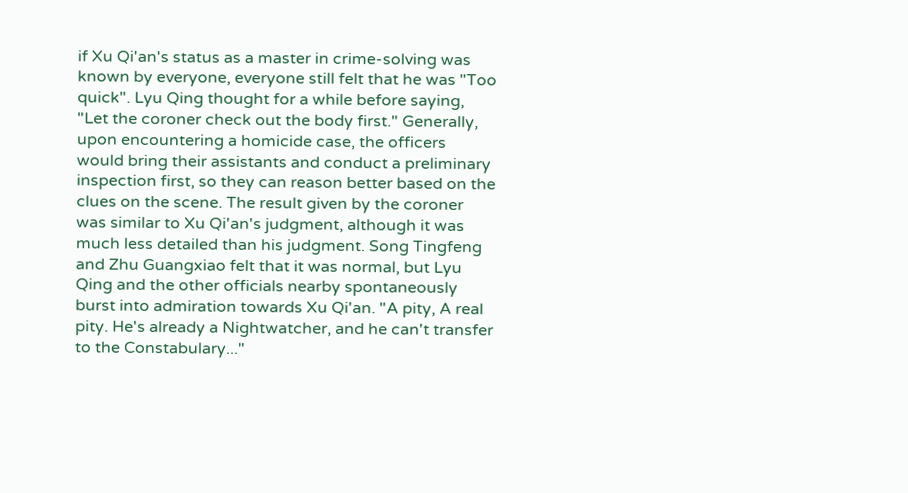if Xu Qi'an's status as a master in crime-solving was known by everyone, everyone still felt that he was "Too quick". Lyu Qing thought for a while before saying, "Let the coroner check out the body first." Generally, upon encountering a homicide case, the officers would bring their assistants and conduct a preliminary inspection first, so they can reason better based on the clues on the scene. The result given by the coroner was similar to Xu Qi'an's judgment, although it was much less detailed than his judgment. Song Tingfeng and Zhu Guangxiao felt that it was normal, but Lyu Qing and the other officials nearby spontaneously burst into admiration towards Xu Qi'an. "A pity, A real pity. He's already a Nightwatcher, and he can't transfer to the Constabulary..."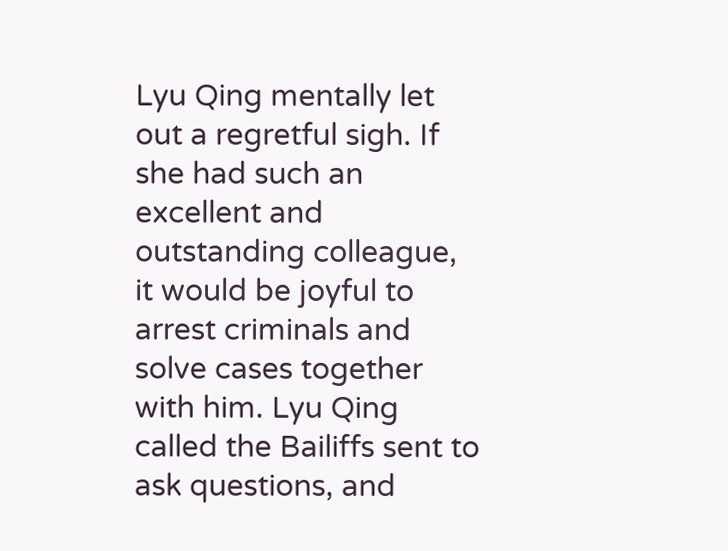Lyu Qing mentally let out a regretful sigh. If she had such an excellent and outstanding colleague, it would be joyful to arrest criminals and solve cases together with him. Lyu Qing called the Bailiffs sent to ask questions, and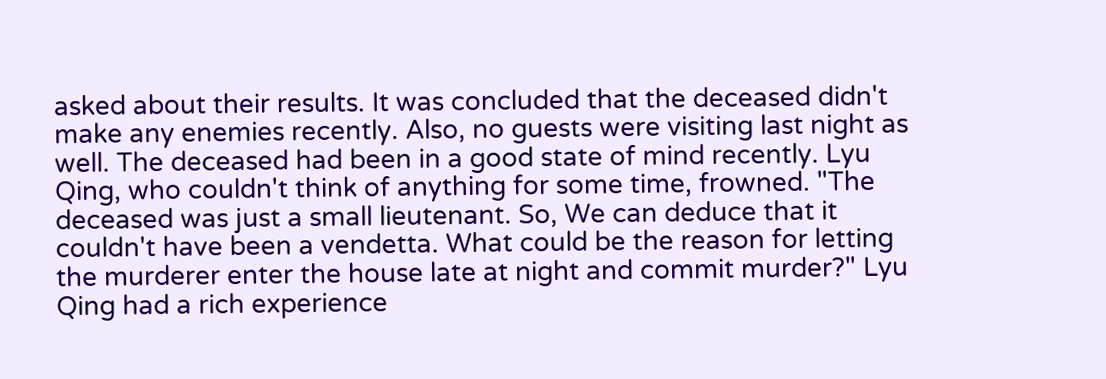asked about their results. It was concluded that the deceased didn't make any enemies recently. Also, no guests were visiting last night as well. The deceased had been in a good state of mind recently. Lyu Qing, who couldn't think of anything for some time, frowned. "The deceased was just a small lieutenant. So, We can deduce that it couldn't have been a vendetta. What could be the reason for letting the murderer enter the house late at night and commit murder?" Lyu Qing had a rich experience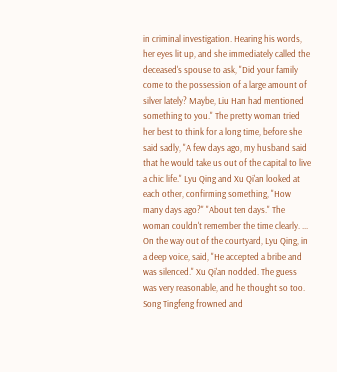in criminal investigation. Hearing his words, her eyes lit up, and she immediately called the deceased's spouse to ask, "Did your family come to the possession of a large amount of silver lately? Maybe, Liu Han had mentioned something to you." The pretty woman tried her best to think for a long time, before she said sadly, "A few days ago, my husband said that he would take us out of the capital to live a chic life." Lyu Qing and Xu Qi'an looked at each other, confirming something, "How many days ago?" "About ten days." The woman couldn't remember the time clearly. ... On the way out of the courtyard, Lyu Qing, in a deep voice, said, "He accepted a bribe and was silenced." Xu Qi'an nodded. The guess was very reasonable, and he thought so too. Song Tingfeng frowned and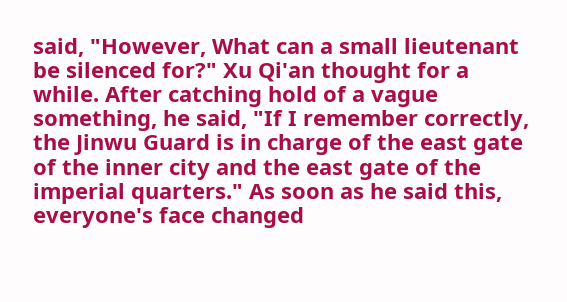said, "However, What can a small lieutenant be silenced for?" Xu Qi'an thought for a while. After catching hold of a vague something, he said, "If I remember correctly, the Jinwu Guard is in charge of the east gate of the inner city and the east gate of the imperial quarters." As soon as he said this, everyone's face changed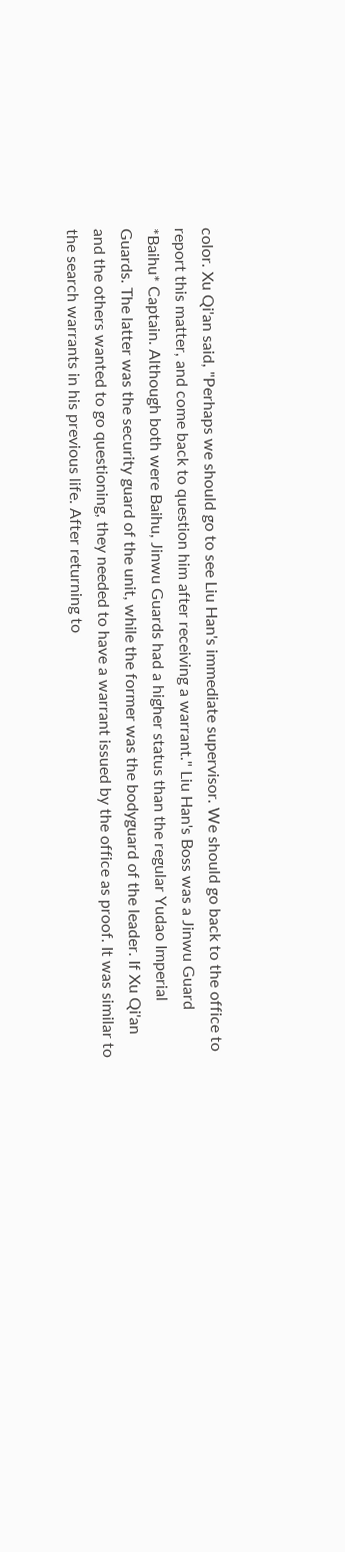color. Xu Qi'an said, "Perhaps we should go to see Liu Han's immediate supervisor. We should go back to the office to report this matter, and come back to question him after receiving a warrant." Liu Han's Boss was a Jinwu Guard *Baihu* Captain. Although both were Baihu, Jinwu Guards had a higher status than the regular Yudao Imperial Guards. The latter was the security guard of the unit, while the former was the bodyguard of the leader. If Xu Qi'an and the others wanted to go questioning, they needed to have a warrant issued by the office as proof. It was similar to the search warrants in his previous life. After returning to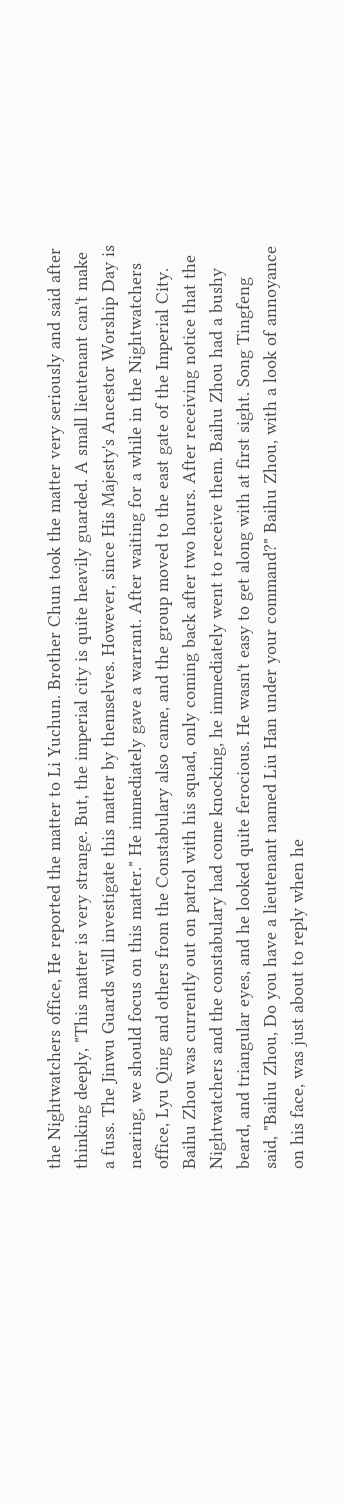the Nightwatchers office, He reported the matter to Li Yuchun. Brother Chun took the matter very seriously and said after thinking deeply, "This matter is very strange. But, the imperial city is quite heavily guarded. A small lieutenant can't make a fuss. The Jinwu Guards will investigate this matter by themselves. However, since His Majesty's Ancestor Worship Day is nearing, we should focus on this matter." He immediately gave a warrant. After waiting for a while in the Nightwatchers office, Lyu Qing and others from the Constabulary also came, and the group moved to the east gate of the Imperial City. Baihu Zhou was currently out on patrol with his squad, only coming back after two hours. After receiving notice that the Nightwatchers and the constabulary had come knocking, he immediately went to receive them. Baihu Zhou had a bushy beard, and triangular eyes, and he looked quite ferocious. He wasn't easy to get along with at first sight. Song Tingfeng said, "Baihu Zhou, Do you have a lieutenant named Liu Han under your command?" Baihu Zhou, with a look of annoyance on his face, was just about to reply when he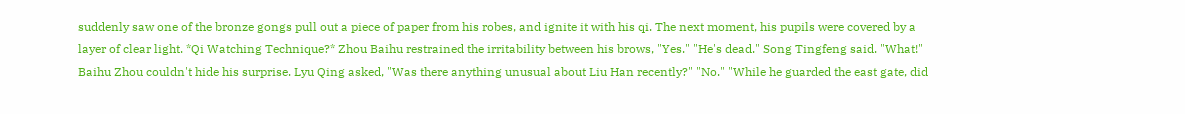suddenly saw one of the bronze gongs pull out a piece of paper from his robes, and ignite it with his qi. The next moment, his pupils were covered by a layer of clear light. *Qi Watching Technique?* Zhou Baihu restrained the irritability between his brows, "Yes." "He's dead." Song Tingfeng said. "What!" Baihu Zhou couldn't hide his surprise. Lyu Qing asked, "Was there anything unusual about Liu Han recently?" "No." "While he guarded the east gate, did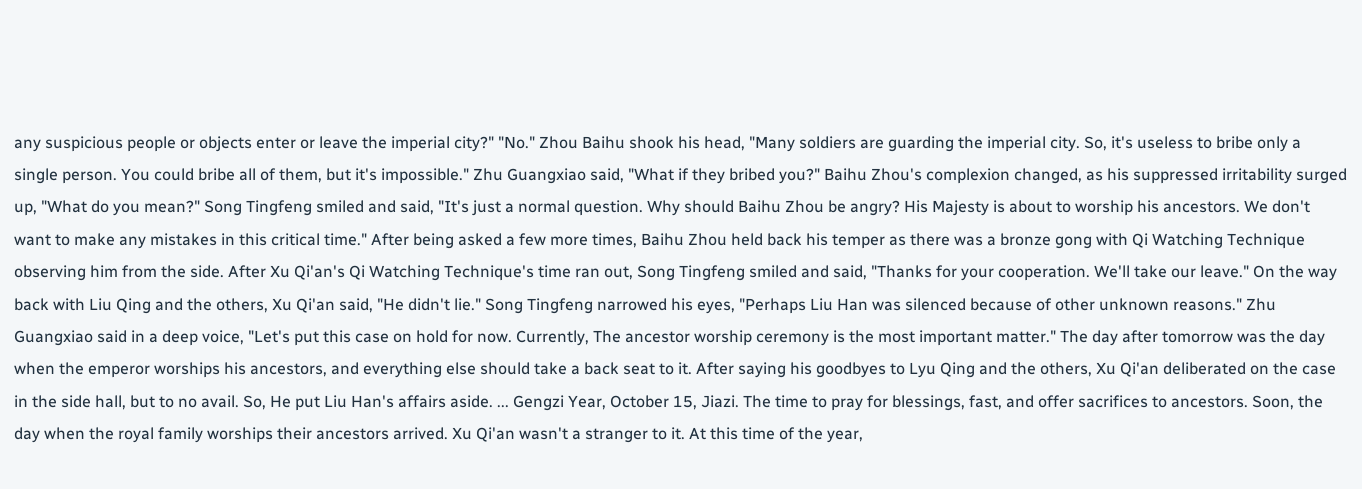any suspicious people or objects enter or leave the imperial city?" "No." Zhou Baihu shook his head, "Many soldiers are guarding the imperial city. So, it's useless to bribe only a single person. You could bribe all of them, but it's impossible." Zhu Guangxiao said, "What if they bribed you?" Baihu Zhou's complexion changed, as his suppressed irritability surged up, "What do you mean?" Song Tingfeng smiled and said, "It's just a normal question. Why should Baihu Zhou be angry? His Majesty is about to worship his ancestors. We don't want to make any mistakes in this critical time." After being asked a few more times, Baihu Zhou held back his temper as there was a bronze gong with Qi Watching Technique observing him from the side. After Xu Qi'an's Qi Watching Technique's time ran out, Song Tingfeng smiled and said, "Thanks for your cooperation. We'll take our leave." On the way back with Liu Qing and the others, Xu Qi'an said, "He didn't lie." Song Tingfeng narrowed his eyes, "Perhaps Liu Han was silenced because of other unknown reasons." Zhu Guangxiao said in a deep voice, "Let's put this case on hold for now. Currently, The ancestor worship ceremony is the most important matter." The day after tomorrow was the day when the emperor worships his ancestors, and everything else should take a back seat to it. After saying his goodbyes to Lyu Qing and the others, Xu Qi'an deliberated on the case in the side hall, but to no avail. So, He put Liu Han's affairs aside. ... Gengzi Year, October 15, Jiazi. The time to pray for blessings, fast, and offer sacrifices to ancestors. Soon, the day when the royal family worships their ancestors arrived. Xu Qi'an wasn't a stranger to it. At this time of the year,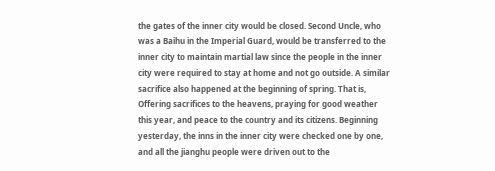the gates of the inner city would be closed. Second Uncle, who was a Baihu in the Imperial Guard, would be transferred to the inner city to maintain martial law since the people in the inner city were required to stay at home and not go outside. A similar sacrifice also happened at the beginning of spring. That is, Offering sacrifices to the heavens, praying for good weather this year, and peace to the country and its citizens. Beginning yesterday, the inns in the inner city were checked one by one, and all the jianghu people were driven out to the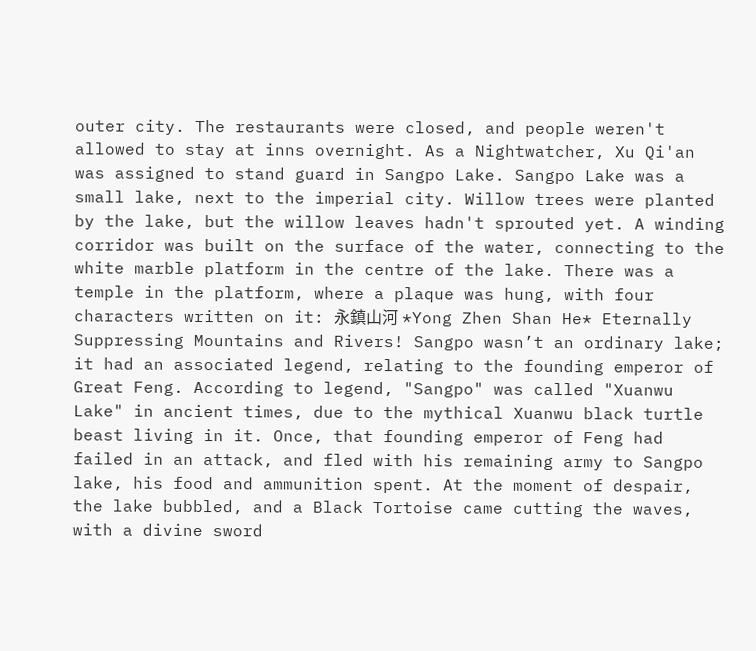outer city. The restaurants were closed, and people weren't allowed to stay at inns overnight. As a Nightwatcher, Xu Qi'an was assigned to stand guard in Sangpo Lake. Sangpo Lake was a small lake, next to the imperial city. Willow trees were planted by the lake, but the willow leaves hadn't sprouted yet. A winding corridor was built on the surface of the water, connecting to the white marble platform in the centre of the lake. There was a temple in the platform, where a plaque was hung, with four characters written on it: 永鎮山河 *Yong Zhen Shan He* Eternally Suppressing Mountains and Rivers! Sangpo wasn’t an ordinary lake; it had an associated legend, relating to the founding emperor of Great Feng. According to legend, "Sangpo" was called "Xuanwu Lake" in ancient times, due to the mythical Xuanwu black turtle beast living in it. Once, that founding emperor of Feng had failed in an attack, and fled with his remaining army to Sangpo lake, his food and ammunition spent. At the moment of despair, the lake bubbled, and a Black Tortoise came cutting the waves, with a divine sword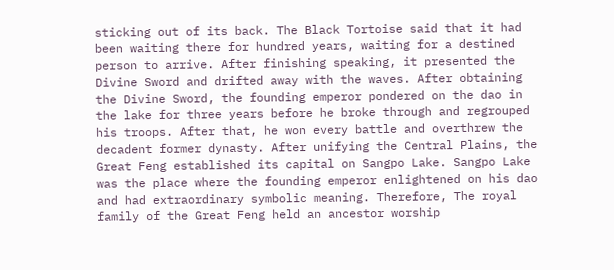sticking out of its back. The Black Tortoise said that it had been waiting there for hundred years, waiting for a destined person to arrive. After finishing speaking, it presented the Divine Sword and drifted away with the waves. After obtaining the Divine Sword, the founding emperor pondered on the dao in the lake for three years before he broke through and regrouped his troops. After that, he won every battle and overthrew the decadent former dynasty. After unifying the Central Plains, the Great Feng established its capital on Sangpo Lake. Sangpo Lake was the place where the founding emperor enlightened on his dao and had extraordinary symbolic meaning. Therefore, The royal family of the Great Feng held an ancestor worship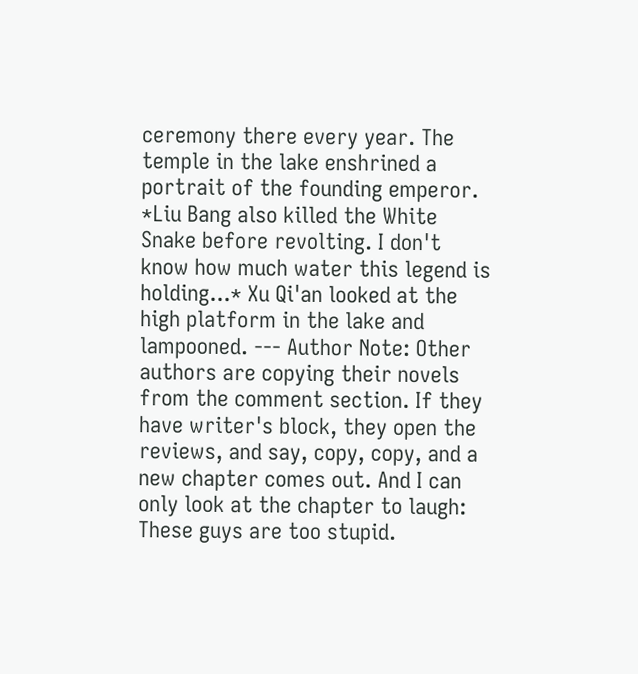ceremony there every year. The temple in the lake enshrined a portrait of the founding emperor. *Liu Bang also killed the White Snake before revolting. I don't know how much water this legend is holding...* Xu Qi'an looked at the high platform in the lake and lampooned. --- Author Note: Other authors are copying their novels from the comment section. If they have writer's block, they open the reviews, and say, copy, copy, and a new chapter comes out. And I can only look at the chapter to laugh: These guys are too stupid.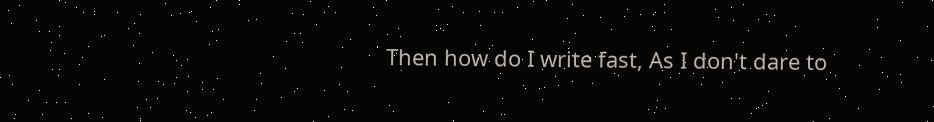Then how do I write fast, As I don't dare to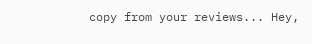copy from your reviews... Hey,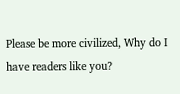Please be more civilized, Why do I have readers like you?